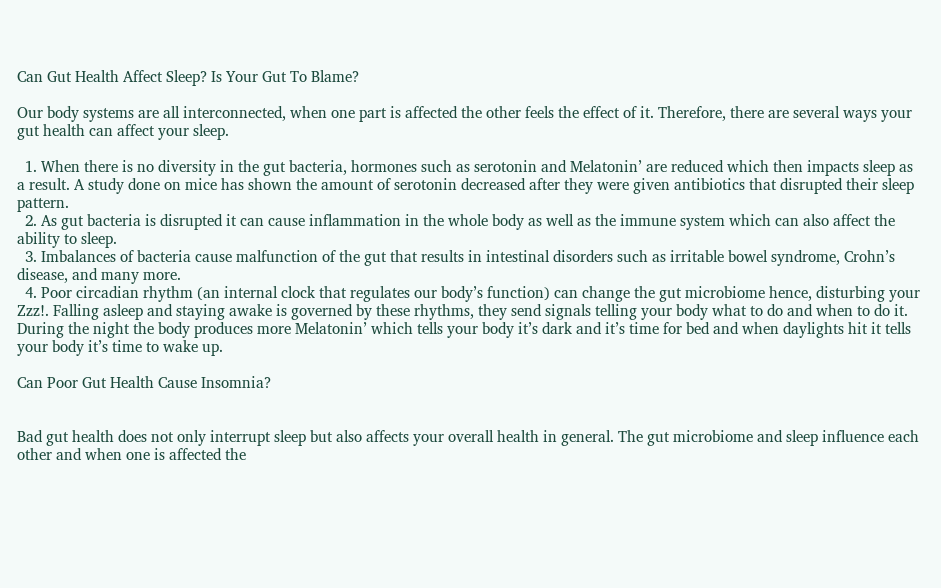Can Gut Health Affect Sleep? Is Your Gut To Blame?

Our body systems are all interconnected, when one part is affected the other feels the effect of it. Therefore, there are several ways your gut health can affect your sleep.

  1. When there is no diversity in the gut bacteria, hormones such as serotonin and Melatonin’ are reduced which then impacts sleep as a result. A study done on mice has shown the amount of serotonin decreased after they were given antibiotics that disrupted their sleep pattern.
  2. As gut bacteria is disrupted it can cause inflammation in the whole body as well as the immune system which can also affect the ability to sleep.
  3. Imbalances of bacteria cause malfunction of the gut that results in intestinal disorders such as irritable bowel syndrome, Crohn’s disease, and many more.
  4. Poor circadian rhythm (an internal clock that regulates our body’s function) can change the gut microbiome hence, disturbing your Zzz!. Falling asleep and staying awake is governed by these rhythms, they send signals telling your body what to do and when to do it. During the night the body produces more Melatonin’ which tells your body it’s dark and it’s time for bed and when daylights hit it tells your body it’s time to wake up.

Can Poor Gut Health Cause Insomnia?


Bad gut health does not only interrupt sleep but also affects your overall health in general. The gut microbiome and sleep influence each other and when one is affected the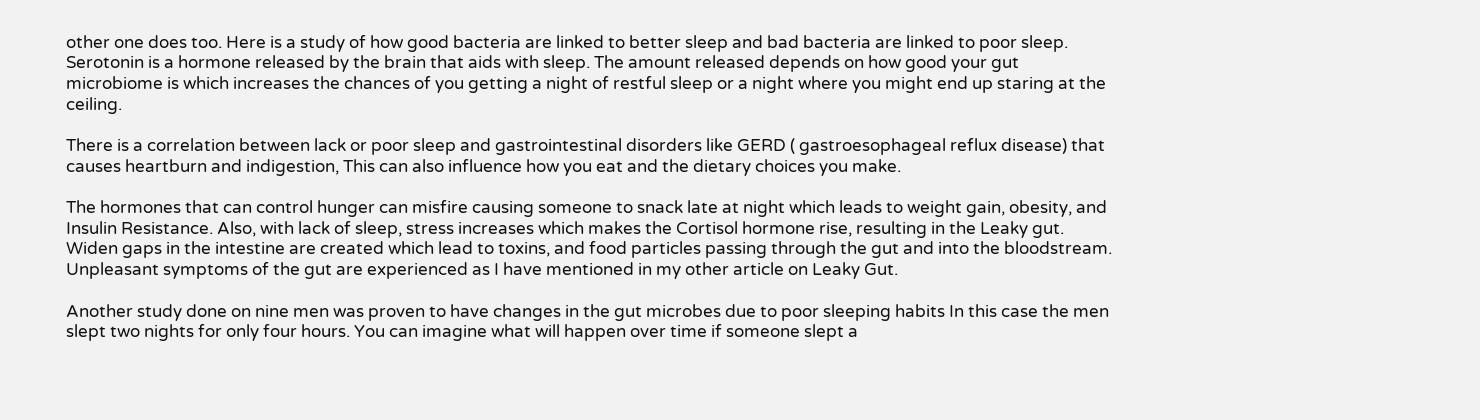other one does too. Here is a study of how good bacteria are linked to better sleep and bad bacteria are linked to poor sleep. Serotonin is a hormone released by the brain that aids with sleep. The amount released depends on how good your gut microbiome is which increases the chances of you getting a night of restful sleep or a night where you might end up staring at the ceiling.

There is a correlation between lack or poor sleep and gastrointestinal disorders like GERD ( gastroesophageal reflux disease) that causes heartburn and indigestion, This can also influence how you eat and the dietary choices you make.

The hormones that can control hunger can misfire causing someone to snack late at night which leads to weight gain, obesity, and Insulin Resistance. Also, with lack of sleep, stress increases which makes the Cortisol hormone rise, resulting in the Leaky gut. Widen gaps in the intestine are created which lead to toxins, and food particles passing through the gut and into the bloodstream. Unpleasant symptoms of the gut are experienced as I have mentioned in my other article on Leaky Gut.

Another study done on nine men was proven to have changes in the gut microbes due to poor sleeping habits In this case the men slept two nights for only four hours. You can imagine what will happen over time if someone slept a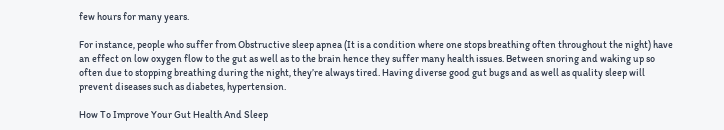few hours for many years.

For instance, people who suffer from Obstructive sleep apnea (It is a condition where one stops breathing often throughout the night) have an effect on low oxygen flow to the gut as well as to the brain hence they suffer many health issues. Between snoring and waking up so often due to stopping breathing during the night, they’re always tired. Having diverse good gut bugs and as well as quality sleep will prevent diseases such as diabetes, hypertension.

How To Improve Your Gut Health And Sleep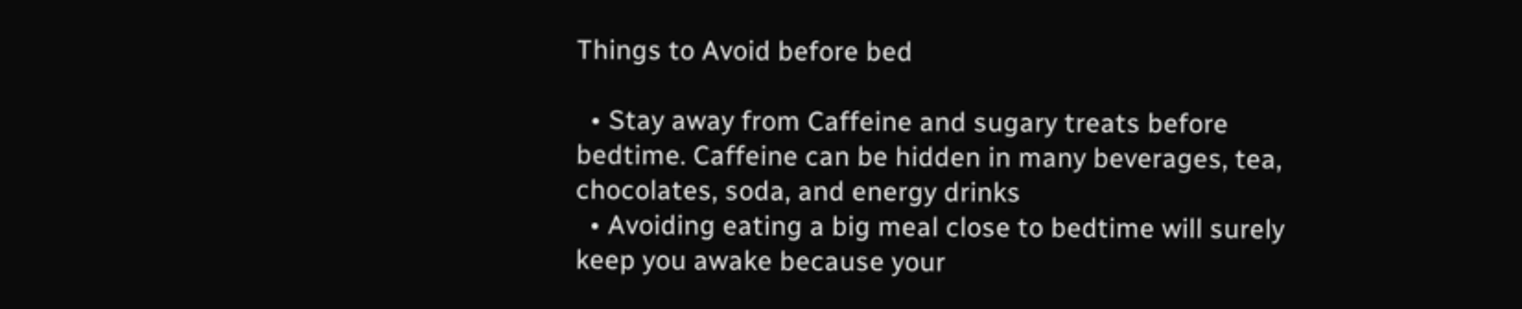Things to Avoid before bed

  • Stay away from Caffeine and sugary treats before bedtime. Caffeine can be hidden in many beverages, tea, chocolates, soda, and energy drinks
  • Avoiding eating a big meal close to bedtime will surely keep you awake because your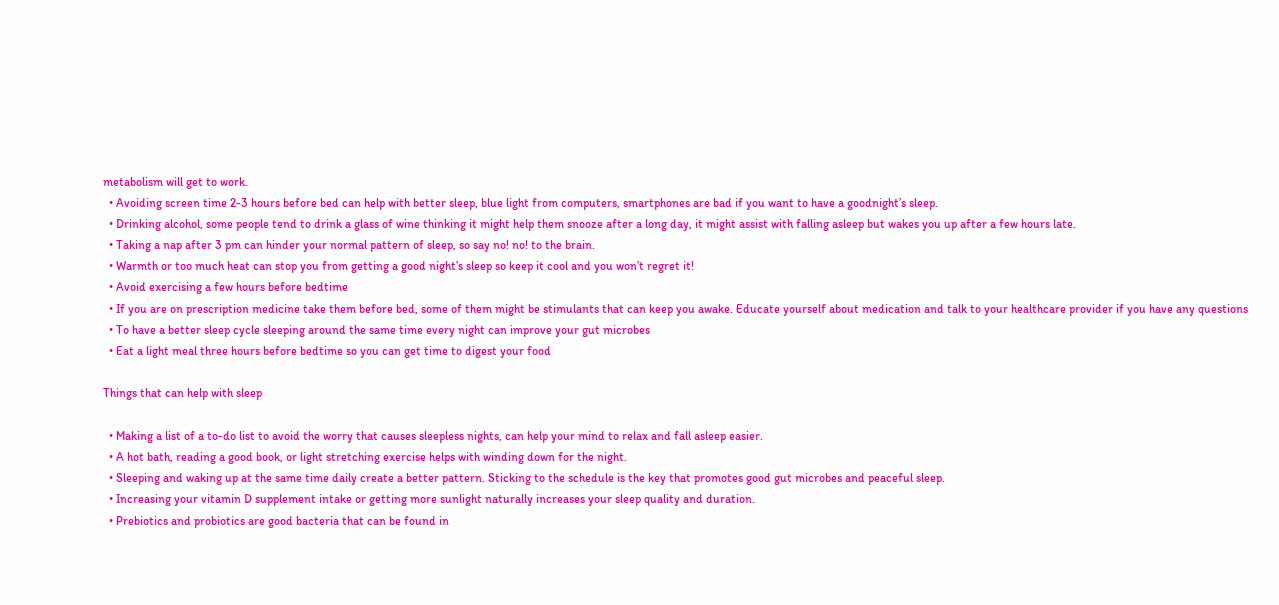metabolism will get to work.
  • Avoiding screen time 2-3 hours before bed can help with better sleep, blue light from computers, smartphones are bad if you want to have a goodnight’s sleep.
  • Drinking alcohol, some people tend to drink a glass of wine thinking it might help them snooze after a long day, it might assist with falling asleep but wakes you up after a few hours late.
  • Taking a nap after 3 pm can hinder your normal pattern of sleep, so say no! no! to the brain.
  • Warmth or too much heat can stop you from getting a good night’s sleep so keep it cool and you won’t regret it!
  • Avoid exercising a few hours before bedtime
  • If you are on prescription medicine take them before bed, some of them might be stimulants that can keep you awake. Educate yourself about medication and talk to your healthcare provider if you have any questions
  • To have a better sleep cycle sleeping around the same time every night can improve your gut microbes
  • Eat a light meal three hours before bedtime so you can get time to digest your food

Things that can help with sleep

  • Making a list of a to-do list to avoid the worry that causes sleepless nights, can help your mind to relax and fall asleep easier.
  • A hot bath, reading a good book, or light stretching exercise helps with winding down for the night.
  • Sleeping and waking up at the same time daily create a better pattern. Sticking to the schedule is the key that promotes good gut microbes and peaceful sleep.
  • Increasing your vitamin D supplement intake or getting more sunlight naturally increases your sleep quality and duration.
  • Prebiotics and probiotics are good bacteria that can be found in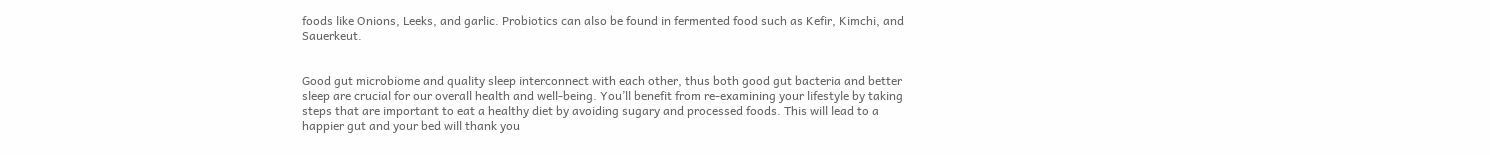foods like Onions, Leeks, and garlic. Probiotics can also be found in fermented food such as Kefir, Kimchi, and Sauerkeut.


Good gut microbiome and quality sleep interconnect with each other, thus both good gut bacteria and better sleep are crucial for our overall health and well-being. You’ll benefit from re-examining your lifestyle by taking steps that are important to eat a healthy diet by avoiding sugary and processed foods. This will lead to a happier gut and your bed will thank you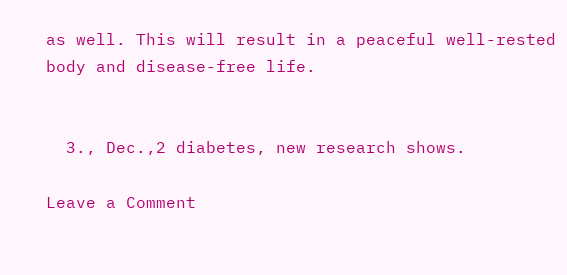as well. This will result in a peaceful well-rested body and disease-free life.


  3., Dec.,2 diabetes, new research shows.

Leave a Comment